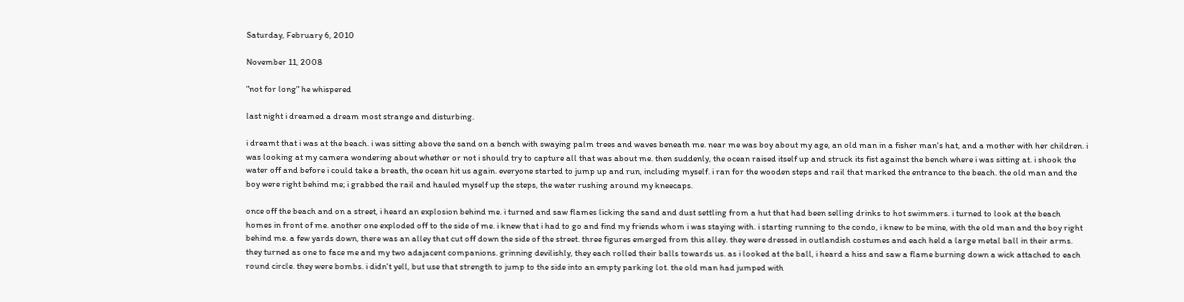Saturday, February 6, 2010

November 11, 2008

"not for long" he whispered

last night i dreamed a dream most strange and disturbing.

i dreamt that i was at the beach. i was sitting above the sand on a bench with swaying palm trees and waves beneath me. near me was boy about my age, an old man in a fisher man's hat, and a mother with her children. i was looking at my camera wondering about whether or not i should try to capture all that was about me. then suddenly, the ocean raised itself up and struck its fist against the bench where i was sitting at. i shook the water off and before i could take a breath, the ocean hit us again. everyone started to jump up and run, including myself. i ran for the wooden steps and rail that marked the entrance to the beach. the old man and the boy were right behind me; i grabbed the rail and hauled myself up the steps, the water rushing around my kneecaps.

once off the beach and on a street, i heard an explosion behind me. i turned and saw flames licking the sand and dust settling from a hut that had been selling drinks to hot swimmers. i turned to look at the beach homes in front of me. another one exploded off to the side of me. i knew that i had to go and find my friends whom i was staying with. i starting running to the condo, i knew to be mine, with the old man and the boy right behind me. a few yards down, there was an alley that cut off down the side of the street. three figures emerged from this alley. they were dressed in outlandish costumes and each held a large metal ball in their arms. they turned as one to face me and my two adajacent companions. grinning devilishly, they each rolled their balls towards us. as i looked at the ball, i heard a hiss and saw a flame burning down a wick attached to each round circle. they were bombs. i didn't yell, but use that strength to jump to the side into an empty parking lot. the old man had jumped with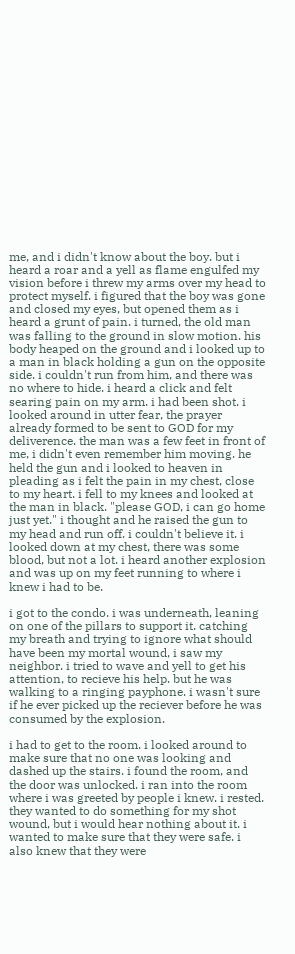me, and i didn't know about the boy. but i heard a roar and a yell as flame engulfed my vision before i threw my arms over my head to protect myself. i figured that the boy was gone and closed my eyes, but opened them as i heard a grunt of pain. i turned, the old man was falling to the ground in slow motion. his body heaped on the ground and i looked up to a man in black holding a gun on the opposite side. i couldn't run from him, and there was no where to hide. i heard a click and felt searing pain on my arm. i had been shot. i looked around in utter fear, the prayer already formed to be sent to GOD for my deliverence. the man was a few feet in front of me, i didn't even remember him moving. he held the gun and i looked to heaven in pleading as i felt the pain in my chest, close to my heart. i fell to my knees and looked at the man in black. "please GOD, i can go home just yet." i thought and he raised the gun to my head and run off. i couldn't believe it. i looked down at my chest, there was some blood, but not a lot. i heard another explosion and was up on my feet running to where i knew i had to be.

i got to the condo. i was underneath, leaning on one of the pillars to support it. catching my breath and trying to ignore what should have been my mortal wound, i saw my neighbor. i tried to wave and yell to get his attention, to recieve his help. but he was walking to a ringing payphone. i wasn't sure if he ever picked up the reciever before he was consumed by the explosion.

i had to get to the room. i looked around to make sure that no one was looking and dashed up the stairs. i found the room, and the door was unlocked. i ran into the room where i was greeted by people i knew. i rested. they wanted to do something for my shot wound, but i would hear nothing about it. i wanted to make sure that they were safe. i also knew that they were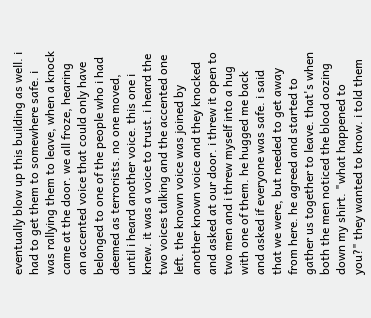eventually blow up this building as well. i had to get them to somewhere safe. i was rallying them to leave, when a knock came at the door. we all froze, hearing an accented voice that could only have belonged to one of the people who i had deemed as terrorists. no one moved, until i heard another voice. this one i knew. it was a voice to trust. i heard the two voices talking and the accented one left. the known voice was joined by another known voice and they knocked and asked at our door. i threw it open to two men and i threw myself into a hug with one of them. he hugged me back and asked if everyone was safe. i said that we were, but needed to get away from here. he agreed and started to gather us together to leave. that's when both the men noticed the blood oozing down my shirt. "what happened to you?" they wanted to know. i told them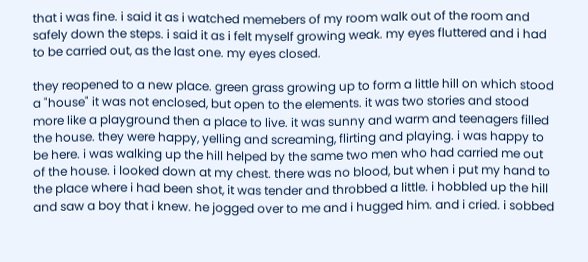that i was fine. i said it as i watched memebers of my room walk out of the room and safely down the steps. i said it as i felt myself growing weak. my eyes fluttered and i had to be carried out, as the last one. my eyes closed.

they reopened to a new place. green grass growing up to form a little hill on which stood a "house" it was not enclosed, but open to the elements. it was two stories and stood more like a playground then a place to live. it was sunny and warm and teenagers filled the house. they were happy, yelling and screaming, flirting and playing. i was happy to be here. i was walking up the hill helped by the same two men who had carried me out of the house. i looked down at my chest. there was no blood, but when i put my hand to the place where i had been shot, it was tender and throbbed a little. i hobbled up the hill and saw a boy that i knew. he jogged over to me and i hugged him. and i cried. i sobbed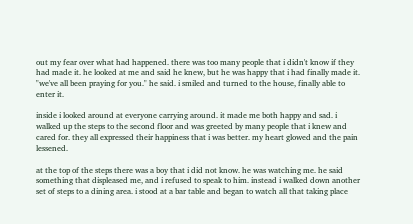out my fear over what had happened. there was too many people that i didn't know if they had made it. he looked at me and said he knew, but he was happy that i had finally made it. "we've all been praying for you." he said. i smiled and turned to the house, finally able to enter it.

inside i looked around at everyone carrying around. it made me both happy and sad. i walked up the steps to the second floor and was greeted by many people that i knew and cared for. they all expressed their happiness that i was better. my heart glowed and the pain lessened.

at the top of the steps there was a boy that i did not know. he was watching me. he said something that displeased me, and i refused to speak to him. instead i walked down another set of steps to a dining area. i stood at a bar table and began to watch all that taking place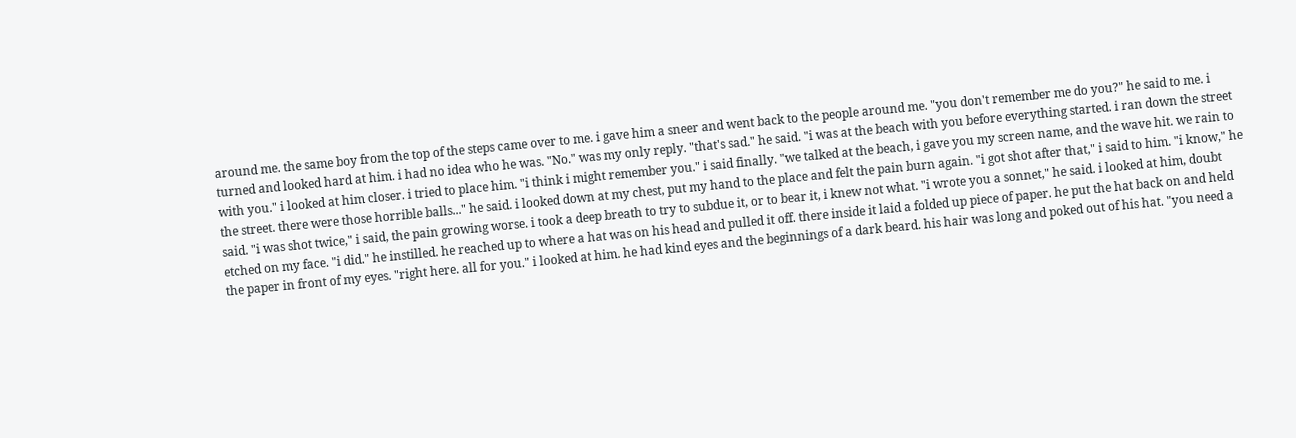around me. the same boy from the top of the steps came over to me. i gave him a sneer and went back to the people around me. "you don't remember me do you?" he said to me. i turned and looked hard at him. i had no idea who he was. "No." was my only reply. "that's sad." he said. "i was at the beach with you before everything started. i ran down the street with you." i looked at him closer. i tried to place him. "i think i might remember you." i said finally. "we talked at the beach, i gave you my screen name, and the wave hit. we rain to the street. there were those horrible balls..." he said. i looked down at my chest, put my hand to the place and felt the pain burn again. "i got shot after that," i said to him. "i know," he said. "i was shot twice," i said, the pain growing worse. i took a deep breath to try to subdue it, or to bear it, i knew not what. "i wrote you a sonnet," he said. i looked at him, doubt etched on my face. "i did." he instilled. he reached up to where a hat was on his head and pulled it off. there inside it laid a folded up piece of paper. he put the hat back on and held the paper in front of my eyes. "right here. all for you." i looked at him. he had kind eyes and the beginnings of a dark beard. his hair was long and poked out of his hat. "you need a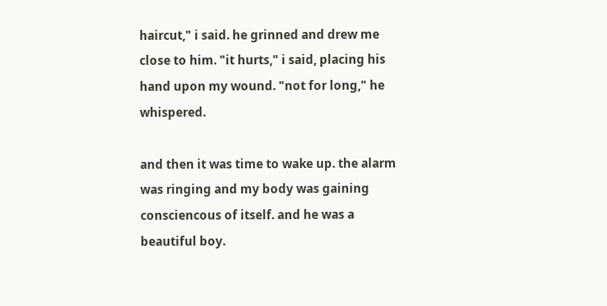haircut," i said. he grinned and drew me close to him. "it hurts," i said, placing his hand upon my wound. "not for long," he whispered.

and then it was time to wake up. the alarm was ringing and my body was gaining consciencous of itself. and he was a beautiful boy.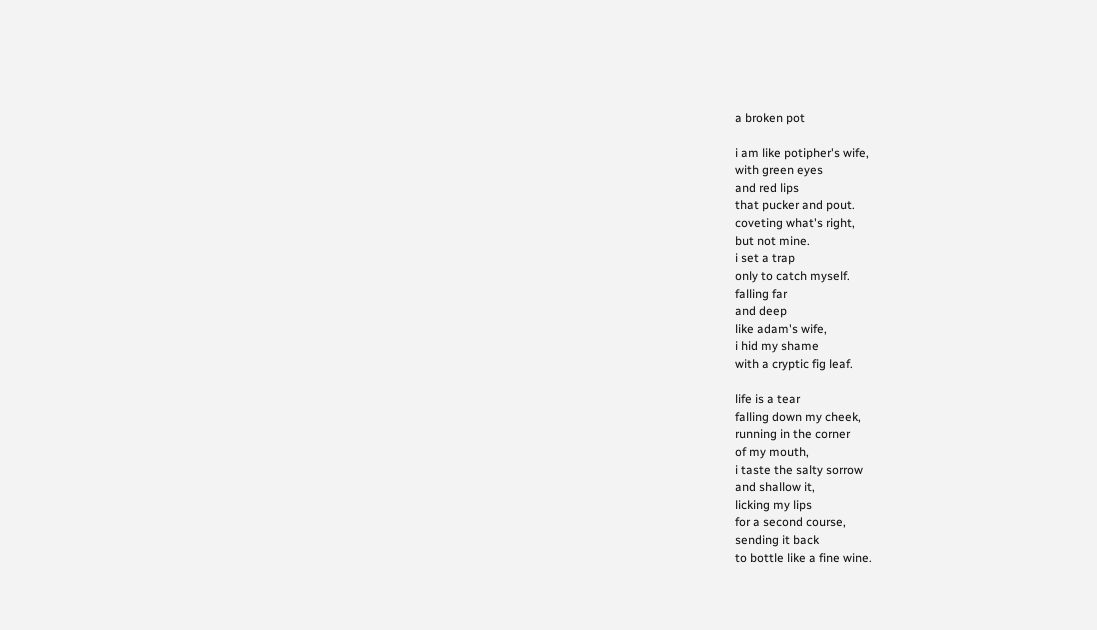a broken pot

i am like potipher's wife,
with green eyes
and red lips
that pucker and pout.
coveting what's right,
but not mine.
i set a trap
only to catch myself.
falling far
and deep
like adam's wife,
i hid my shame
with a cryptic fig leaf.

life is a tear
falling down my cheek,
running in the corner
of my mouth,
i taste the salty sorrow
and shallow it,
licking my lips
for a second course,
sending it back
to bottle like a fine wine.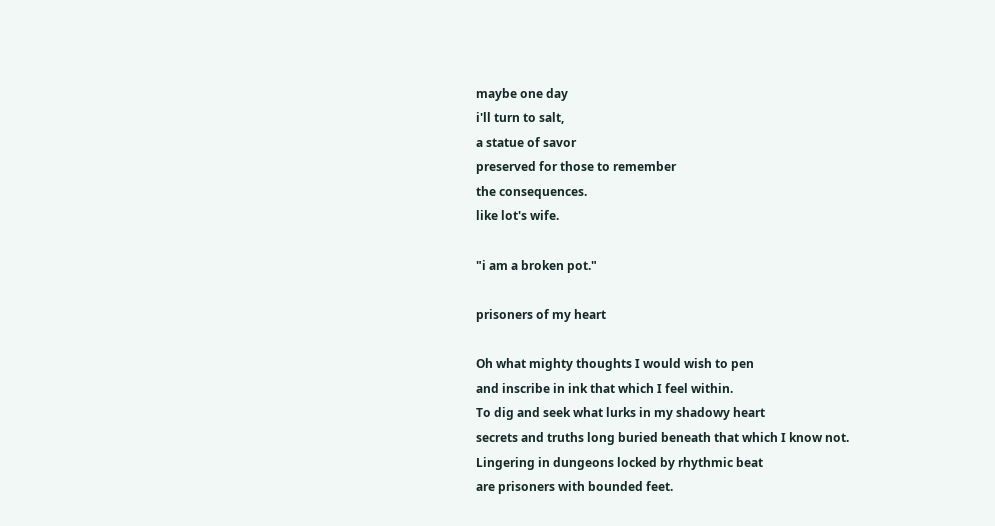maybe one day
i'll turn to salt,
a statue of savor
preserved for those to remember
the consequences.
like lot's wife.

"i am a broken pot."

prisoners of my heart

Oh what mighty thoughts I would wish to pen
and inscribe in ink that which I feel within.
To dig and seek what lurks in my shadowy heart
secrets and truths long buried beneath that which I know not.
Lingering in dungeons locked by rhythmic beat
are prisoners with bounded feet.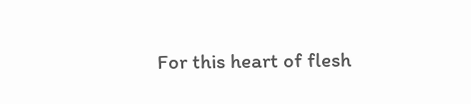For this heart of flesh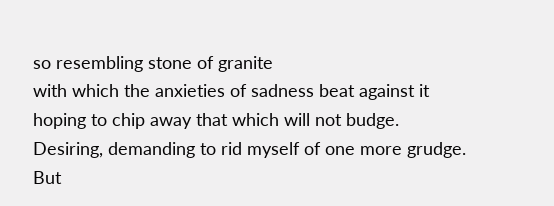so resembling stone of granite
with which the anxieties of sadness beat against it
hoping to chip away that which will not budge.
Desiring, demanding to rid myself of one more grudge.
But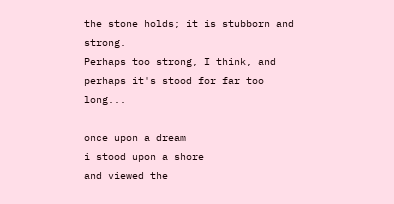the stone holds; it is stubborn and strong.
Perhaps too strong, I think, and perhaps it's stood for far too long...

once upon a dream
i stood upon a shore
and viewed the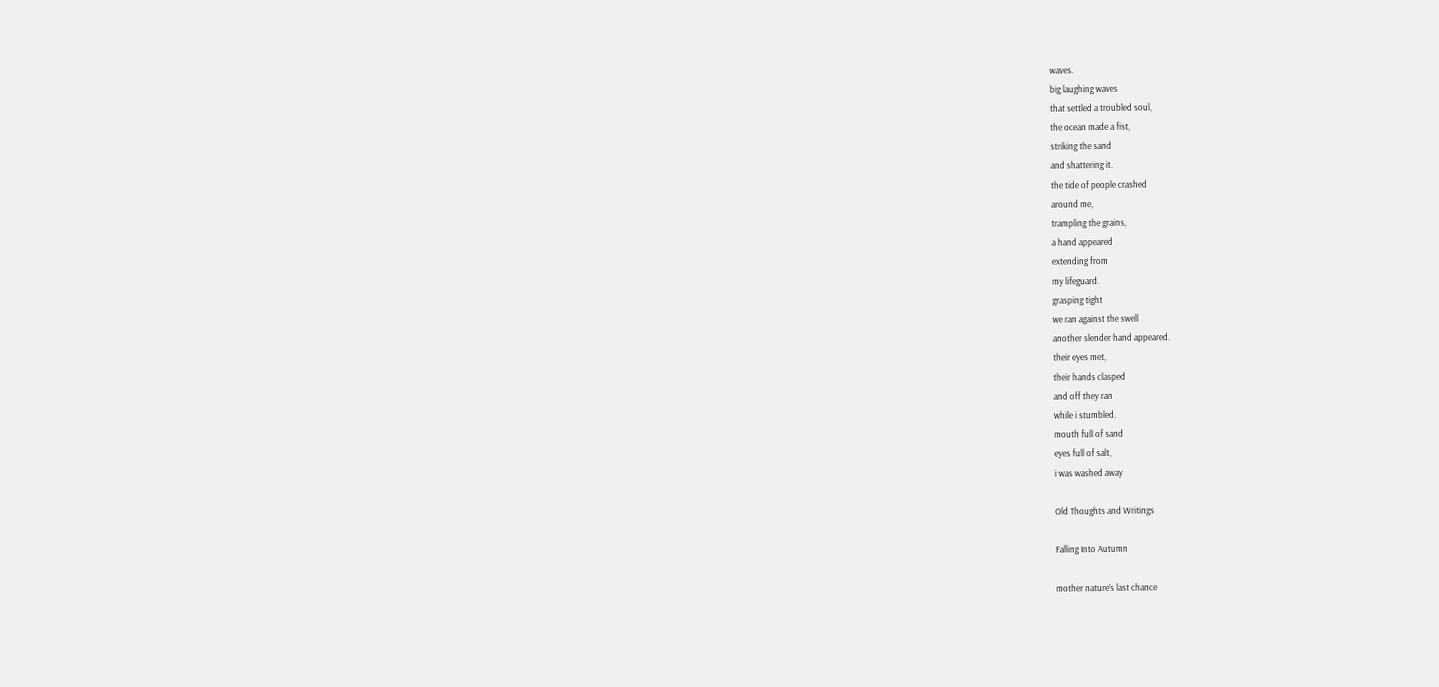waves.
big laughing waves
that settled a troubled soul,
the ocean made a fist,
striking the sand
and shattering it.
the tide of people crashed
around me,
trampling the grains,
a hand appeared
extending from
my lifeguard.
grasping tight
we ran against the swell
another slender hand appeared.
their eyes met,
their hands clasped
and off they ran
while i stumbled.
mouth full of sand
eyes full of salt,
i was washed away

Old Thoughts and Writings

Falling Into Autumn

mother nature’s last chance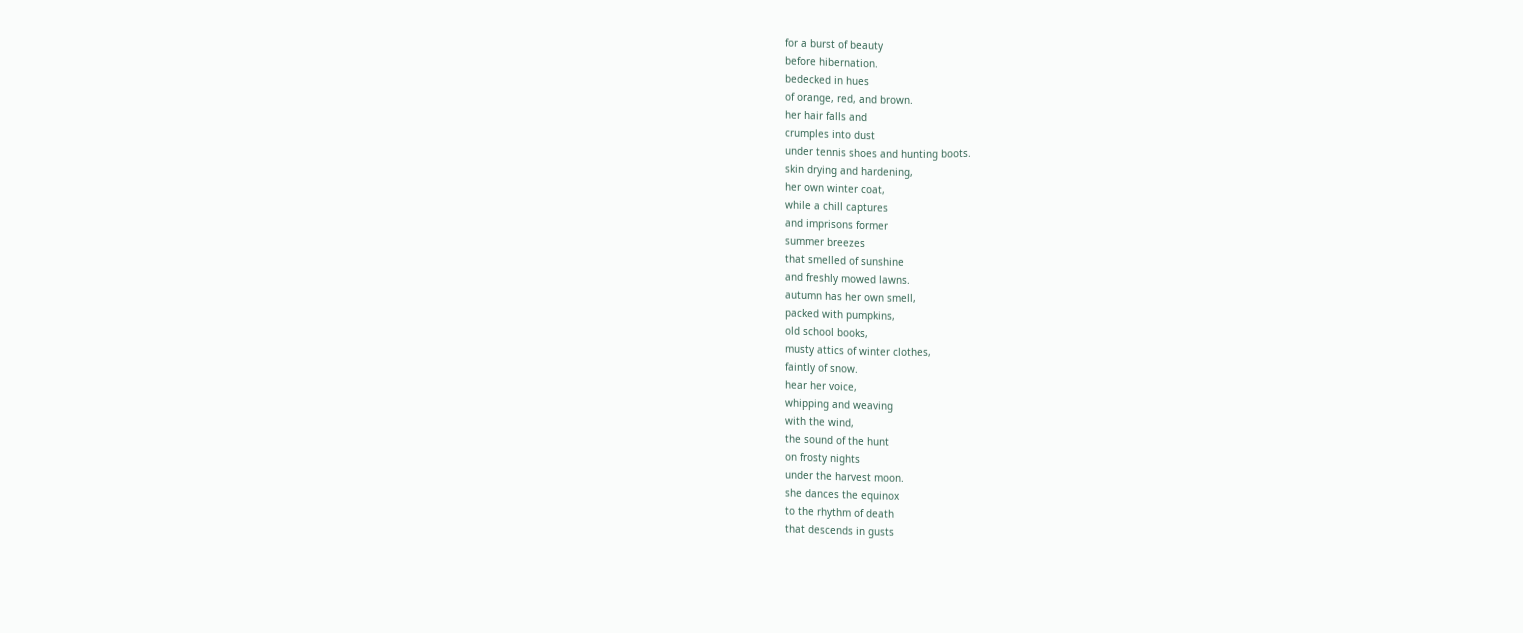for a burst of beauty
before hibernation.
bedecked in hues
of orange, red, and brown.
her hair falls and
crumples into dust
under tennis shoes and hunting boots.
skin drying and hardening,
her own winter coat,
while a chill captures
and imprisons former
summer breezes
that smelled of sunshine
and freshly mowed lawns.
autumn has her own smell,
packed with pumpkins,
old school books,
musty attics of winter clothes,
faintly of snow.
hear her voice,
whipping and weaving
with the wind,
the sound of the hunt
on frosty nights
under the harvest moon.
she dances the equinox
to the rhythm of death
that descends in gusts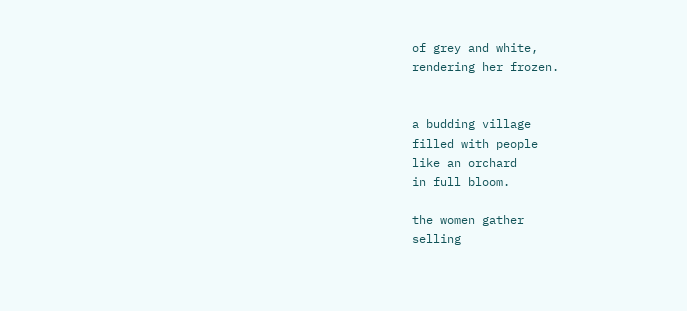of grey and white,
rendering her frozen.


a budding village
filled with people
like an orchard
in full bloom.

the women gather
selling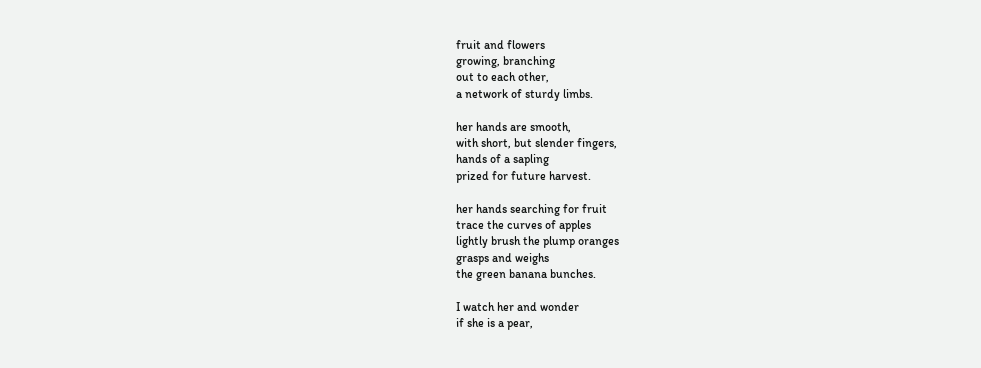fruit and flowers
growing, branching
out to each other,
a network of sturdy limbs.

her hands are smooth,
with short, but slender fingers,
hands of a sapling
prized for future harvest.

her hands searching for fruit
trace the curves of apples
lightly brush the plump oranges
grasps and weighs
the green banana bunches.

I watch her and wonder
if she is a pear,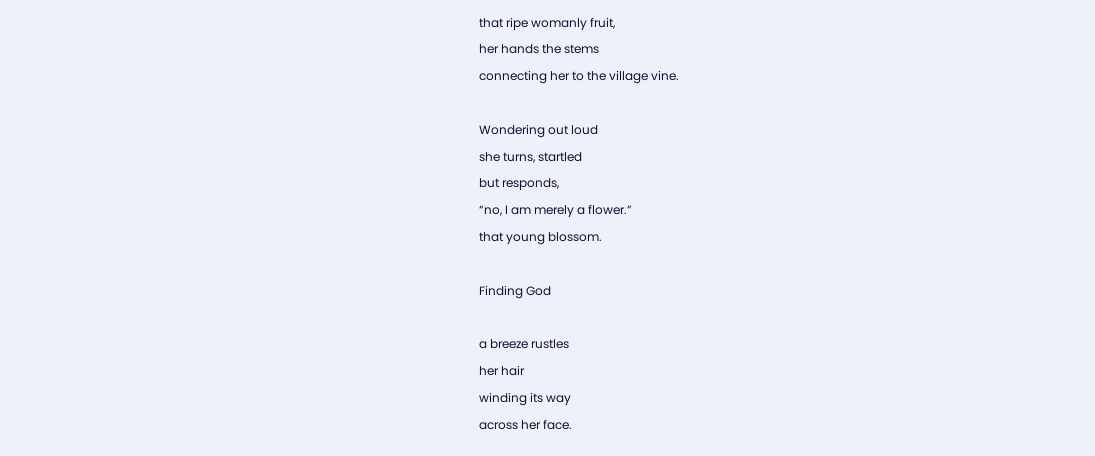that ripe womanly fruit,
her hands the stems
connecting her to the village vine.

Wondering out loud
she turns, startled
but responds,
“no, I am merely a flower.”
that young blossom.

Finding God

a breeze rustles
her hair
winding its way
across her face.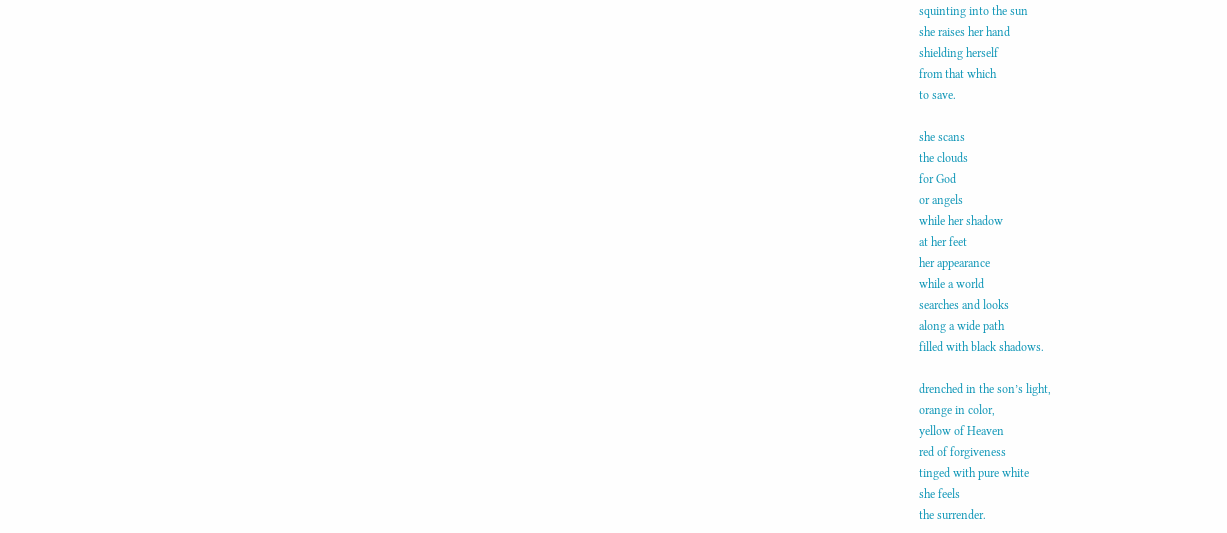squinting into the sun
she raises her hand
shielding herself
from that which
to save.

she scans
the clouds
for God
or angels
while her shadow
at her feet
her appearance
while a world
searches and looks
along a wide path
filled with black shadows.

drenched in the son’s light,
orange in color,
yellow of Heaven
red of forgiveness
tinged with pure white
she feels
the surrender.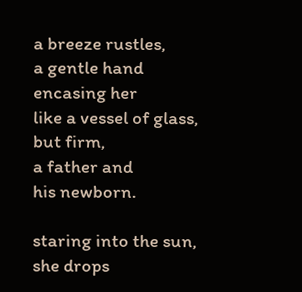a breeze rustles,
a gentle hand
encasing her
like a vessel of glass,
but firm,
a father and
his newborn.

staring into the sun,
she drops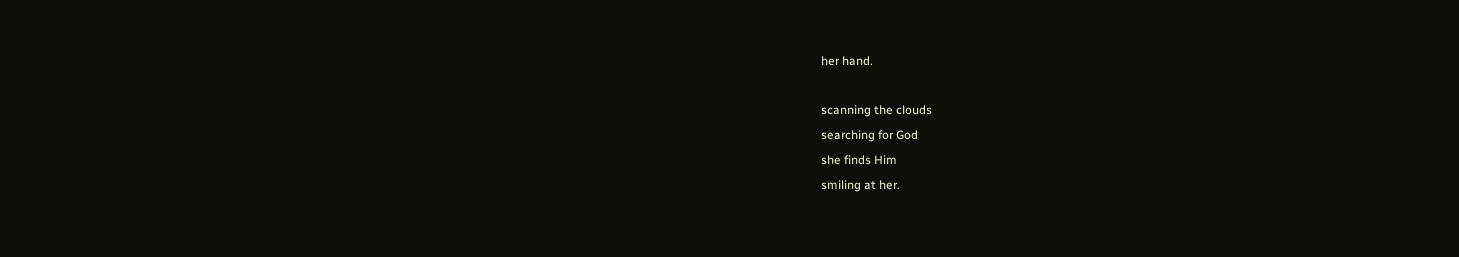her hand.

scanning the clouds
searching for God
she finds Him
smiling at her.